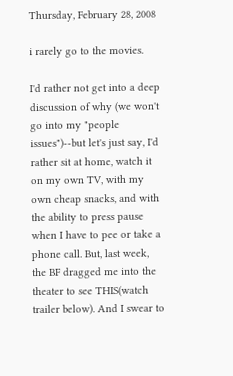Thursday, February 28, 2008

i rarely go to the movies.

I'd rather not get into a deep discussion of why (we won't go into my "people issues")--but let's just say, I'd rather sit at home, watch it on my own TV, with my own cheap snacks, and with the ability to press pause when I have to pee or take a phone call. But, last week, the BF dragged me into the theater to see THIS(watch trailer below). And I swear to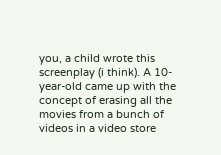you, a child wrote this screenplay (i think). A 10-year-old came up with the concept of erasing all the movies from a bunch of videos in a video store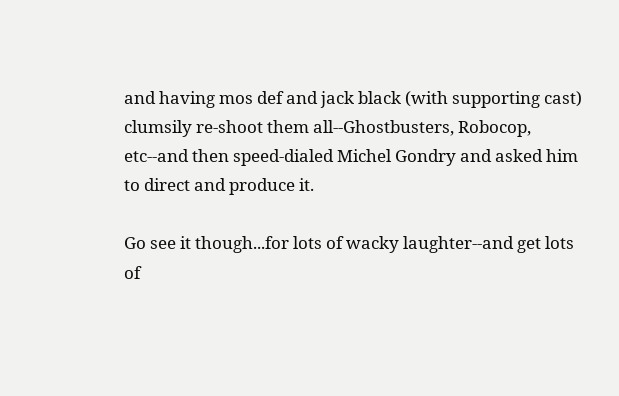and having mos def and jack black (with supporting cast) clumsily re-shoot them all--Ghostbusters, Robocop, etc--and then speed-dialed Michel Gondry and asked him to direct and produce it.

Go see it though...for lots of wacky laughter--and get lots of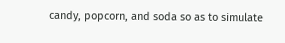candy, popcorn, and soda so as to simulate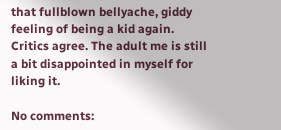that fullblown bellyache, giddy feeling of being a kid again. Critics agree. The adult me is still a bit disappointed in myself for liking it.

No comments: